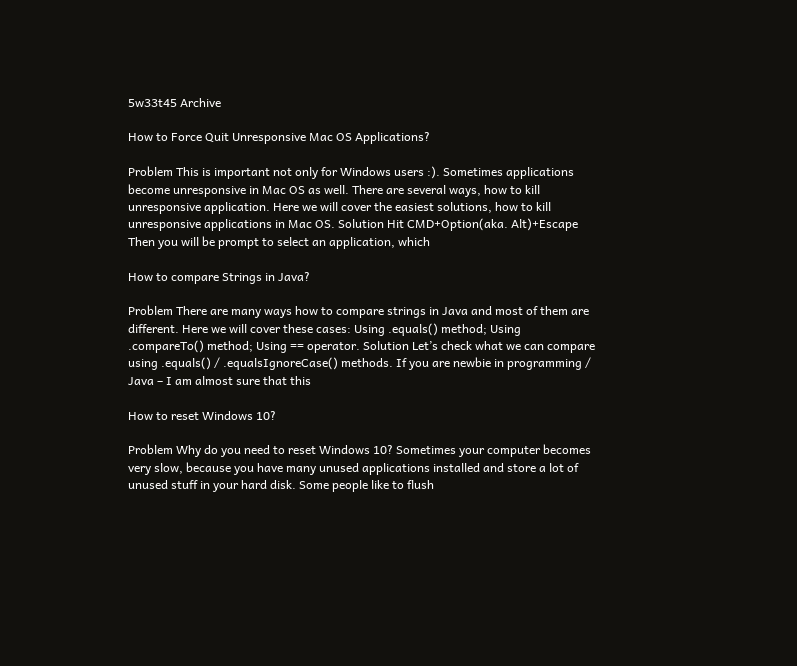5w33t45 Archive

How to Force Quit Unresponsive Mac OS Applications?

Problem This is important not only for Windows users :). Sometimes applications become unresponsive in Mac OS as well. There are several ways, how to kill unresponsive application. Here we will cover the easiest solutions, how to kill unresponsive applications in Mac OS. Solution Hit CMD+Option(aka. Alt)+Escape Then you will be prompt to select an application, which

How to compare Strings in Java?

Problem There are many ways how to compare strings in Java and most of them are different. Here we will cover these cases: Using .equals() method; Using .compareTo() method; Using == operator. Solution Let’s check what we can compare using .equals() / .equalsIgnoreCase() methods. If you are newbie in programming / Java – I am almost sure that this

How to reset Windows 10?

Problem Why do you need to reset Windows 10? Sometimes your computer becomes very slow, because you have many unused applications installed and store a lot of unused stuff in your hard disk. Some people like to flush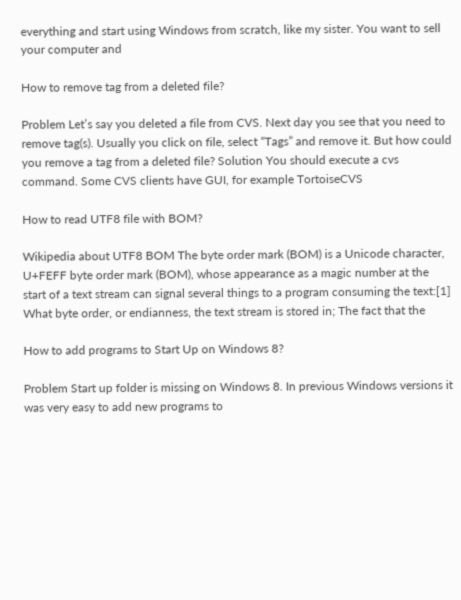everything and start using Windows from scratch, like my sister. You want to sell your computer and

How to remove tag from a deleted file?

Problem Let’s say you deleted a file from CVS. Next day you see that you need to remove tag(s). Usually you click on file, select “Tags” and remove it. But how could you remove a tag from a deleted file? Solution You should execute a cvs command. Some CVS clients have GUI, for example TortoiseCVS

How to read UTF8 file with BOM?

Wikipedia about UTF8 BOM The byte order mark (BOM) is a Unicode character, U+FEFF byte order mark (BOM), whose appearance as a magic number at the start of a text stream can signal several things to a program consuming the text:[1] What byte order, or endianness, the text stream is stored in; The fact that the

How to add programs to Start Up on Windows 8?

Problem Start up folder is missing on Windows 8. In previous Windows versions it was very easy to add new programs to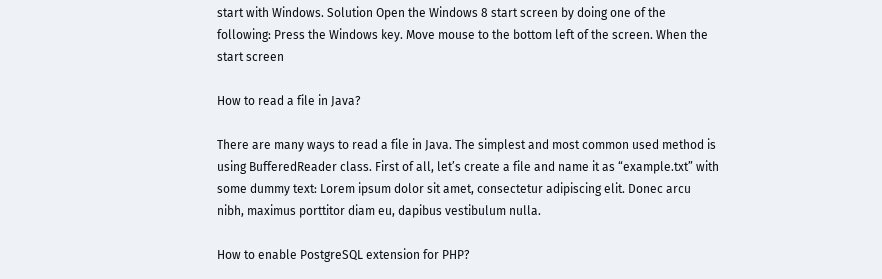start with Windows. Solution Open the Windows 8 start screen by doing one of the following: Press the Windows key. Move mouse to the bottom left of the screen. When the start screen

How to read a file in Java?

There are many ways to read a file in Java. The simplest and most common used method is using BufferedReader class. First of all, let’s create a file and name it as “example.txt” with some dummy text: Lorem ipsum dolor sit amet, consectetur adipiscing elit. Donec arcu nibh, maximus porttitor diam eu, dapibus vestibulum nulla.

How to enable PostgreSQL extension for PHP?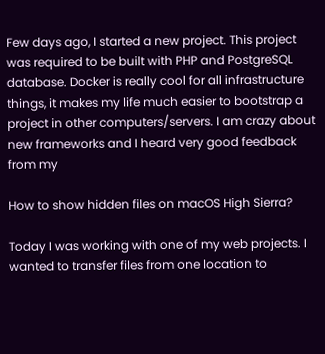Few days ago, I started a new project. This project was required to be built with PHP and PostgreSQL database. Docker is really cool for all infrastructure things, it makes my life much easier to bootstrap a project in other computers/servers. I am crazy about new frameworks and I heard very good feedback from my

How to show hidden files on macOS High Sierra?

Today I was working with one of my web projects. I wanted to transfer files from one location to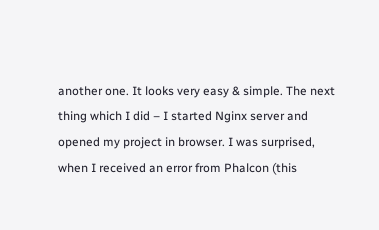another one. It looks very easy & simple. The next thing which I did – I started Nginx server and opened my project in browser. I was surprised, when I received an error from Phalcon (this